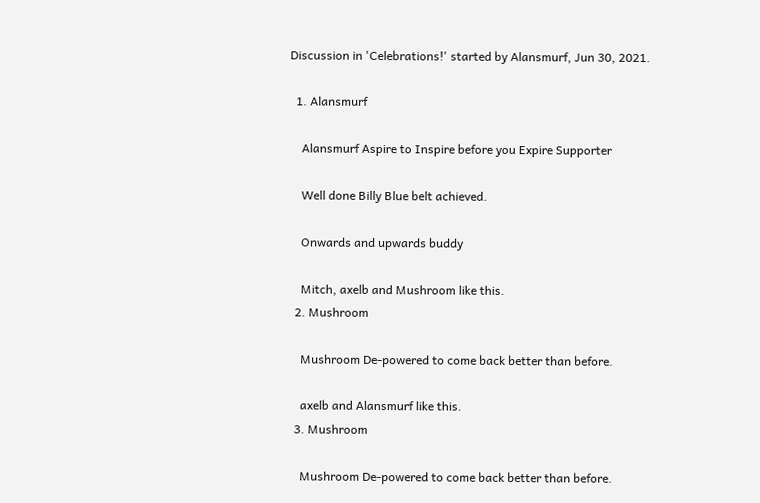Discussion in 'Celebrations!' started by Alansmurf, Jun 30, 2021.

  1. Alansmurf

    Alansmurf Aspire to Inspire before you Expire Supporter

    Well done Billy Blue belt achieved.

    Onwards and upwards buddy

    Mitch, axelb and Mushroom like this.
  2. Mushroom

    Mushroom De-powered to come back better than before.

    axelb and Alansmurf like this.
  3. Mushroom

    Mushroom De-powered to come back better than before.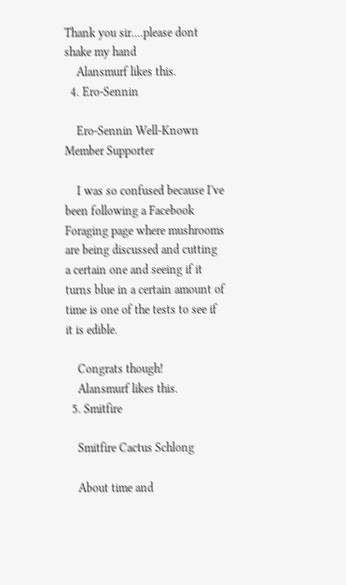Thank you sir....please dont shake my hand
    Alansmurf likes this.
  4. Ero-Sennin

    Ero-Sennin Well-Known Member Supporter

    I was so confused because I've been following a Facebook Foraging page where mushrooms are being discussed and cutting a certain one and seeing if it turns blue in a certain amount of time is one of the tests to see if it is edible.

    Congrats though!
    Alansmurf likes this.
  5. Smitfire

    Smitfire Cactus Schlong

    About time and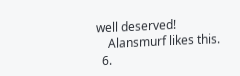well deserved!
    Alansmurf likes this.
  6.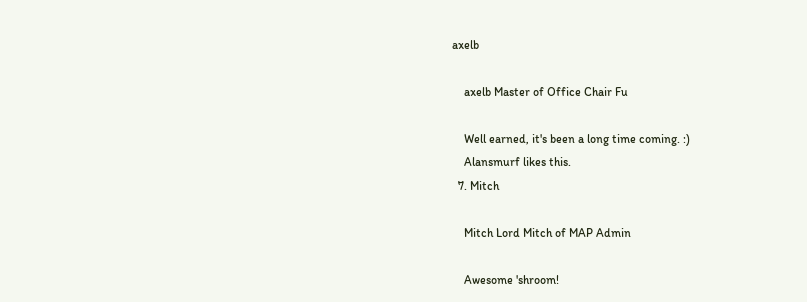axelb

    axelb Master of Office Chair Fu

    Well earned, it's been a long time coming. :)
    Alansmurf likes this.
  7. Mitch

    Mitch Lord Mitch of MAP Admin

    Awesome 'shroom!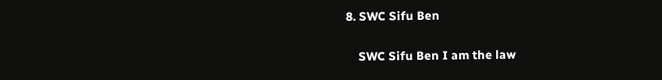8. SWC Sifu Ben

    SWC Sifu Ben I am the law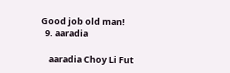Good job old man!
  9. aaradia

    aaradia Choy Li Fut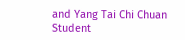and Yang Tai Chi Chuan Student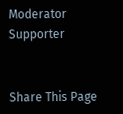Moderator Supporter


Share This Page